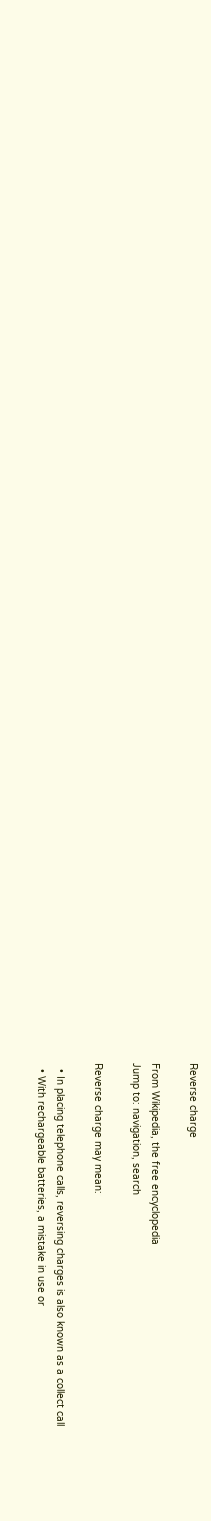Reverse charge

From Wikipedia, the free encyclopedia
Jump to: navigation, search

Reverse charge may mean:

  • In placing telephone calls, reversing charges is also known as a collect call
  • With rechargeable batteries, a mistake in use or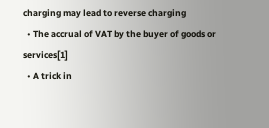charging may lead to reverse charging
  • The accrual of VAT by the buyer of goods or services[1]
  • A trick in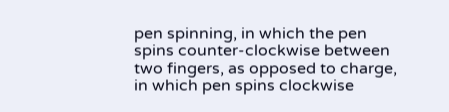pen spinning, in which the pen spins counter-clockwise between two fingers, as opposed to charge, in which pen spins clockwise